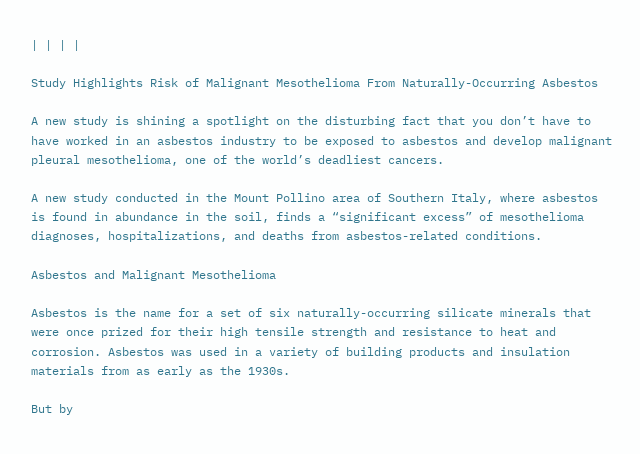| | | |

Study Highlights Risk of Malignant Mesothelioma From Naturally-Occurring Asbestos

A new study is shining a spotlight on the disturbing fact that you don’t have to have worked in an asbestos industry to be exposed to asbestos and develop malignant pleural mesothelioma, one of the world’s deadliest cancers.

A new study conducted in the Mount Pollino area of Southern Italy, where asbestos is found in abundance in the soil, finds a “significant excess” of mesothelioma diagnoses, hospitalizations, and deaths from asbestos-related conditions.

Asbestos and Malignant Mesothelioma

Asbestos is the name for a set of six naturally-occurring silicate minerals that were once prized for their high tensile strength and resistance to heat and corrosion. Asbestos was used in a variety of building products and insulation materials from as early as the 1930s.

But by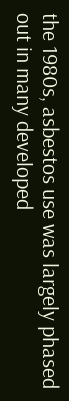the 1980s, asbestos use was largely phased out in many developed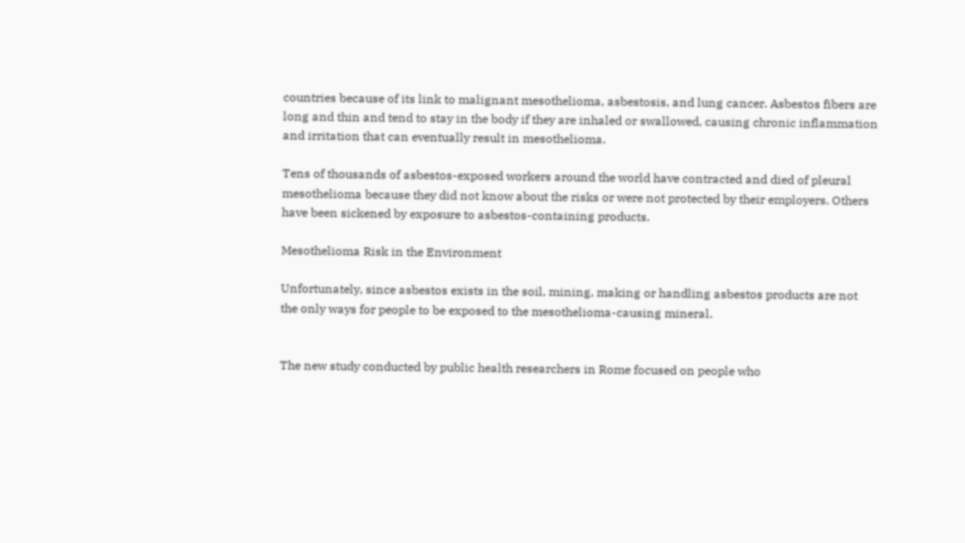countries because of its link to malignant mesothelioma, asbestosis, and lung cancer. Asbestos fibers are long and thin and tend to stay in the body if they are inhaled or swallowed, causing chronic inflammation and irritation that can eventually result in mesothelioma.

Tens of thousands of asbestos-exposed workers around the world have contracted and died of pleural mesothelioma because they did not know about the risks or were not protected by their employers. Others have been sickened by exposure to asbestos-containing products.

Mesothelioma Risk in the Environment

Unfortunately, since asbestos exists in the soil, mining, making or handling asbestos products are not the only ways for people to be exposed to the mesothelioma-causing mineral.


The new study conducted by public health researchers in Rome focused on people who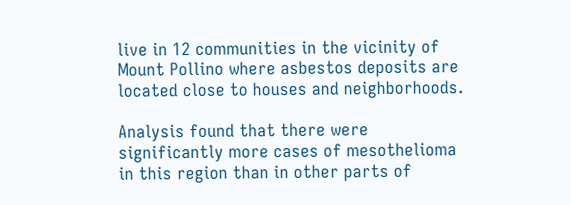live in 12 communities in the vicinity of Mount Pollino where asbestos deposits are located close to houses and neighborhoods.

Analysis found that there were significantly more cases of mesothelioma in this region than in other parts of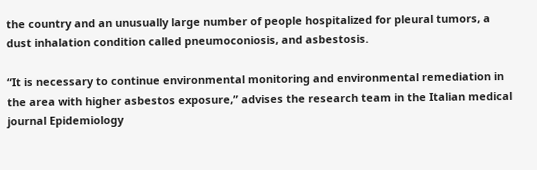the country and an unusually large number of people hospitalized for pleural tumors, a dust inhalation condition called pneumoconiosis, and asbestosis.

“It is necessary to continue environmental monitoring and environmental remediation in the area with higher asbestos exposure,” advises the research team in the Italian medical journal Epidemiology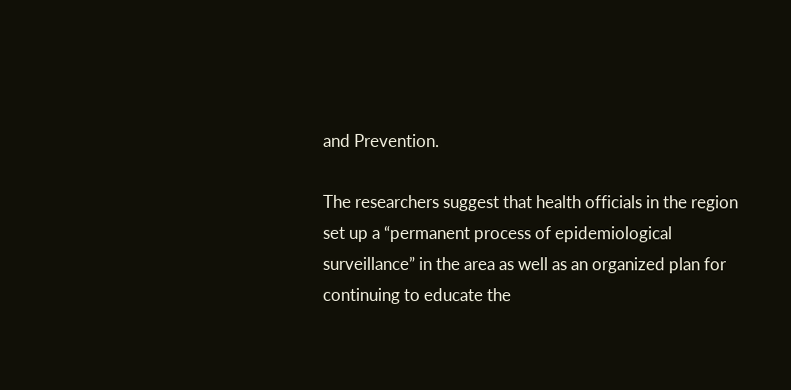and Prevention.

The researchers suggest that health officials in the region set up a “permanent process of epidemiological surveillance” in the area as well as an organized plan for continuing to educate the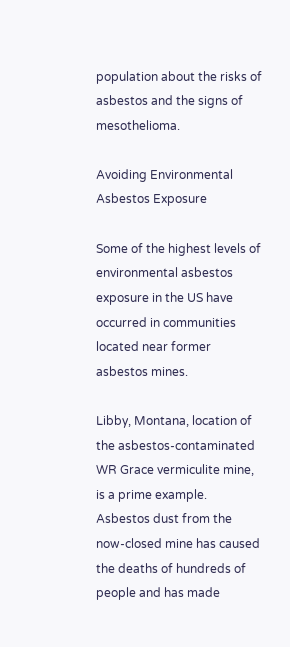population about the risks of asbestos and the signs of mesothelioma.

Avoiding Environmental Asbestos Exposure

Some of the highest levels of environmental asbestos exposure in the US have occurred in communities located near former asbestos mines.

Libby, Montana, location of the asbestos-contaminated WR Grace vermiculite mine, is a prime example. Asbestos dust from the now-closed mine has caused the deaths of hundreds of people and has made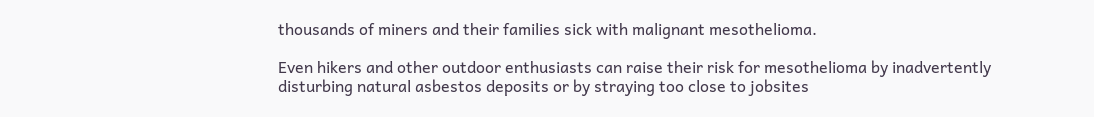thousands of miners and their families sick with malignant mesothelioma.

Even hikers and other outdoor enthusiasts can raise their risk for mesothelioma by inadvertently disturbing natural asbestos deposits or by straying too close to jobsites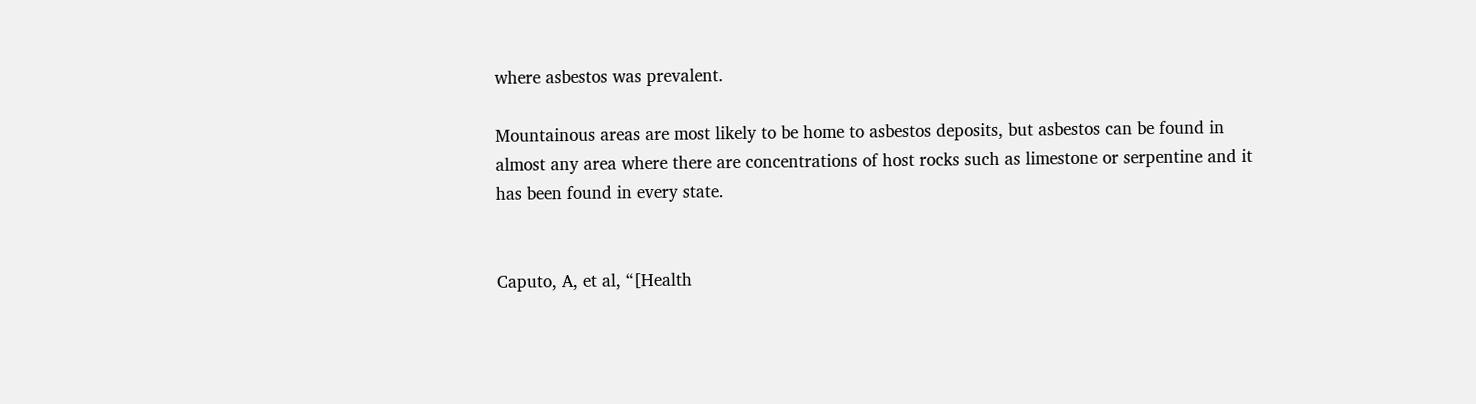where asbestos was prevalent.

Mountainous areas are most likely to be home to asbestos deposits, but asbestos can be found in almost any area where there are concentrations of host rocks such as limestone or serpentine and it has been found in every state.


Caputo, A, et al, “[Health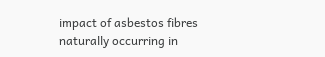impact of asbestos fibres naturally occurring in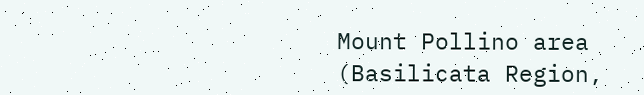Mount Pollino area (Basilicata Region,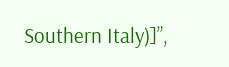Southern Italy)]”,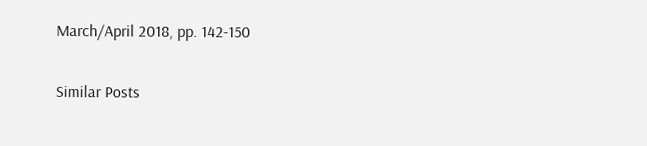March/April 2018, pp. 142-150

Similar Posts